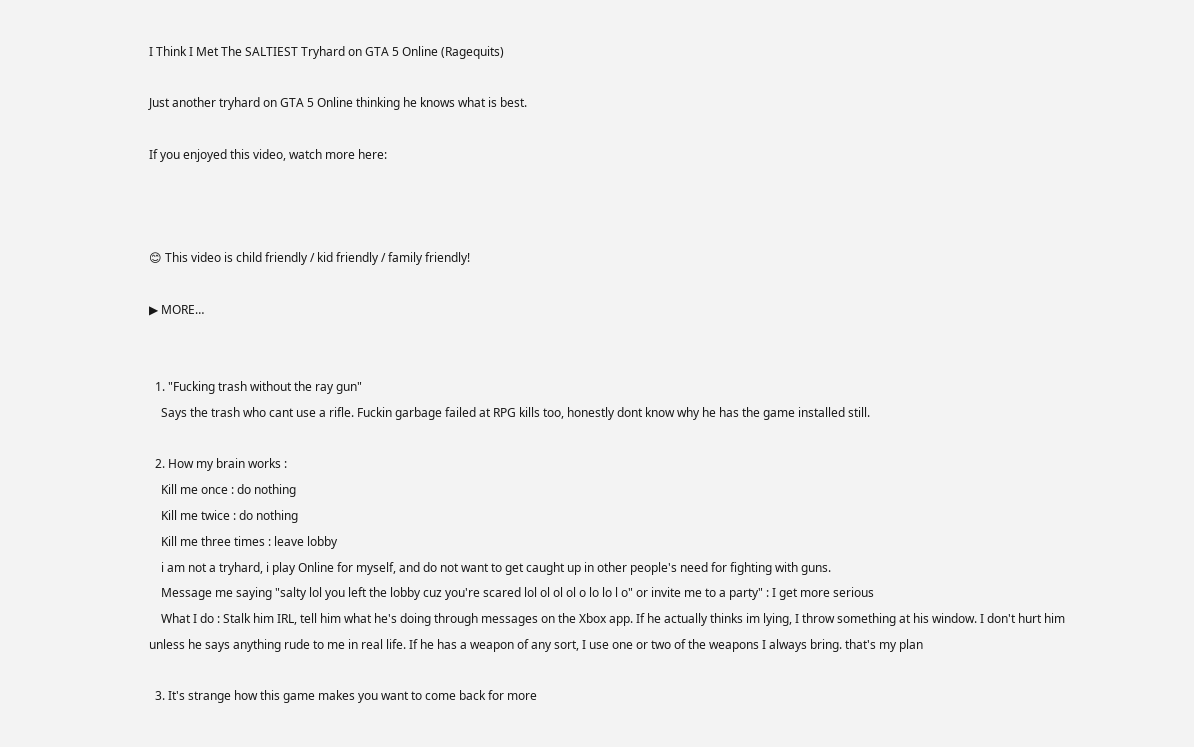I Think I Met The SALTIEST Tryhard on GTA 5 Online (Ragequits)

Just another tryhard on GTA 5 Online thinking he knows what is best.

If you enjoyed this video, watch more here:



😊 This video is child friendly / kid friendly / family friendly!

▶ MORE…


  1. "Fucking trash without the ray gun"
    Says the trash who cant use a rifle. Fuckin garbage failed at RPG kills too, honestly dont know why he has the game installed still.

  2. How my brain works :
    Kill me once : do nothing
    Kill me twice : do nothing
    Kill me three times : leave lobby
    i am not a tryhard, i play Online for myself, and do not want to get caught up in other people's need for fighting with guns.
    Message me saying "salty lol you left the lobby cuz you're scared lol ol ol ol o lo lo l o" or invite me to a party" : I get more serious
    What I do : Stalk him IRL, tell him what he's doing through messages on the Xbox app. If he actually thinks im lying, I throw something at his window. I don't hurt him unless he says anything rude to me in real life. If he has a weapon of any sort, I use one or two of the weapons I always bring. that's my plan

  3. It's strange how this game makes you want to come back for more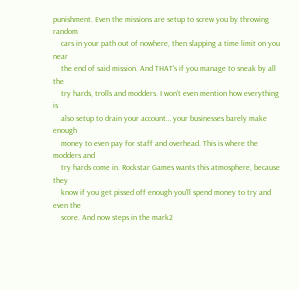punishment. Even the missions are setup to screw you by throwing random
    cars in your path out of nowhere, then slapping a time limit on you near
    the end of said mission. And THAT's if you manage to sneak by all the
    try hards, trolls and modders. I won't even mention how everything is
    also setup to drain your account… your businesses barely make enough
    money to even pay for staff and overhead. This is where the modders and
    try hards come in. Rockstar Games wants this atmosphere, because they
    know if you get pissed off enough you'll spend money to try and even the
    score. And now steps in the mark2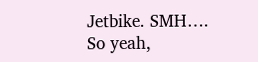Jetbike. SMH…. So yeah,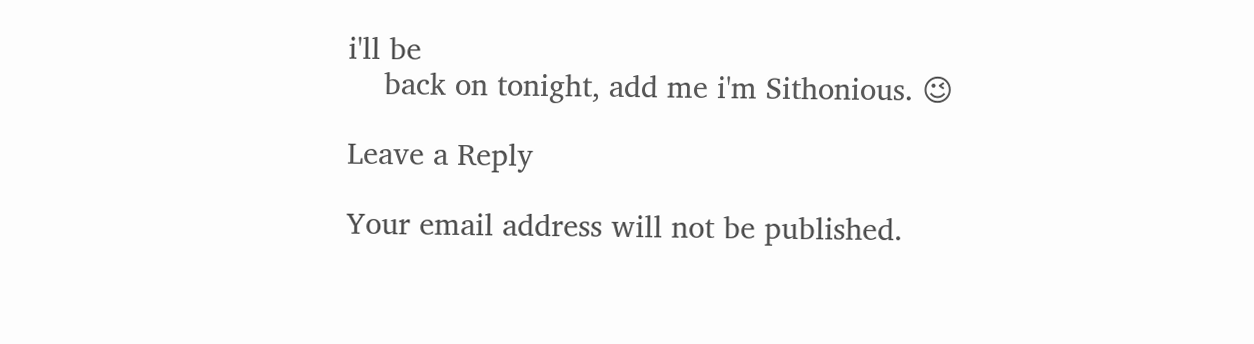i'll be
    back on tonight, add me i'm Sithonious. 😉

Leave a Reply

Your email address will not be published.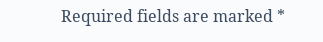Required fields are marked *